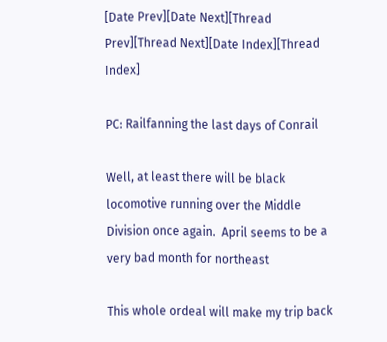[Date Prev][Date Next][Thread Prev][Thread Next][Date Index][Thread Index]

PC: Railfanning the last days of Conrail

Well, at least there will be black locomotive running over the Middle
Division once again.  April seems to be a very bad month for northeast

This whole ordeal will make my trip back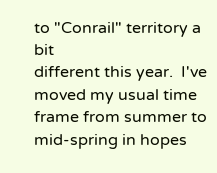to "Conrail" territory a bit
different this year.  I've moved my usual time frame from summer to
mid-spring in hopes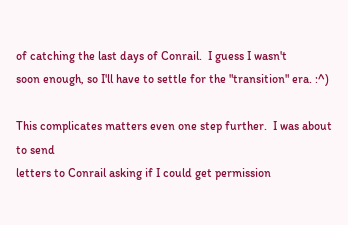of catching the last days of Conrail.  I guess I wasn't
soon enough, so I'll have to settle for the "transition" era. :^)

This complicates matters even one step further.  I was about to send
letters to Conrail asking if I could get permission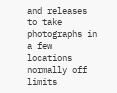and releases to take
photographs in a few locations normally off limits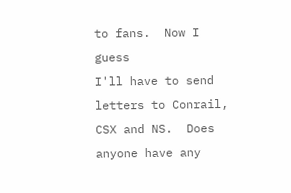to fans.  Now I guess
I'll have to send letters to Conrail, CSX and NS.  Does anyone have any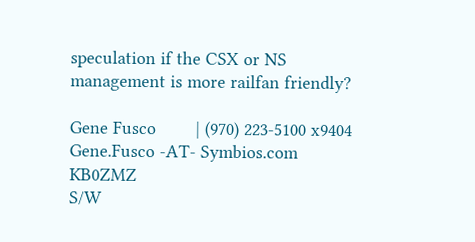speculation if the CSX or NS management is more railfan friendly?

Gene Fusco        | (970) 223-5100 x9404   Gene.Fusco -AT- Symbios.com   KB0ZMZ
S/W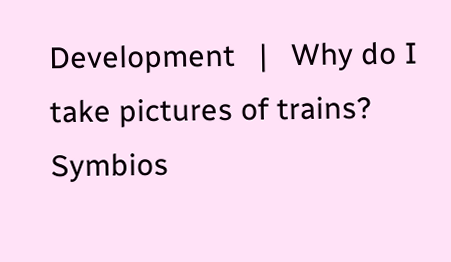Development   |   Why do I take pictures of trains?
Symbios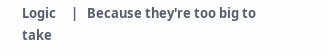Logic     |   Because they're too big to take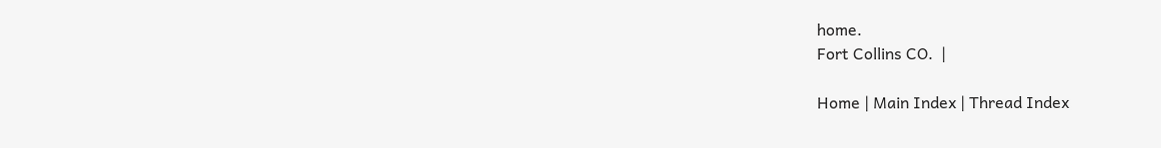home.
Fort Collins CO.  |

Home | Main Index | Thread Index